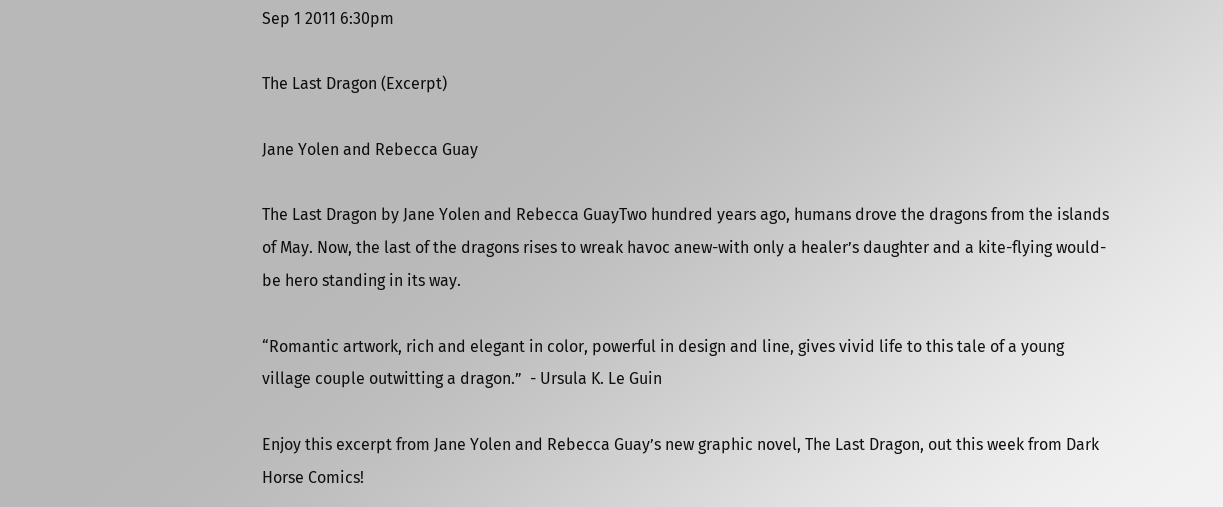Sep 1 2011 6:30pm

The Last Dragon (Excerpt)

Jane Yolen and Rebecca Guay

The Last Dragon by Jane Yolen and Rebecca GuayTwo hundred years ago, humans drove the dragons from the islands of May. Now, the last of the dragons rises to wreak havoc anew-with only a healer’s daughter and a kite-flying would-be hero standing in its way.

“Romantic artwork, rich and elegant in color, powerful in design and line, gives vivid life to this tale of a young village couple outwitting a dragon.”  - Ursula K. Le Guin

Enjoy this excerpt from Jane Yolen and Rebecca Guay’s new graphic novel, The Last Dragon, out this week from Dark Horse Comics!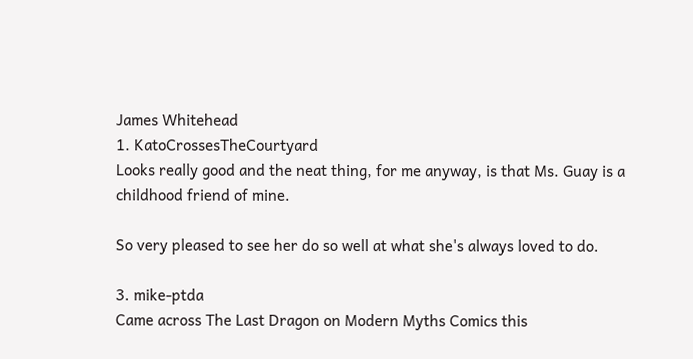James Whitehead
1. KatoCrossesTheCourtyard
Looks really good and the neat thing, for me anyway, is that Ms. Guay is a childhood friend of mine.

So very pleased to see her do so well at what she's always loved to do.

3. mike-ptda
Came across The Last Dragon on Modern Myths Comics this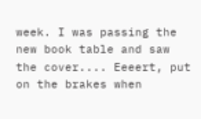week. I was passing the new book table and saw the cover.... Eeeert, put on the brakes when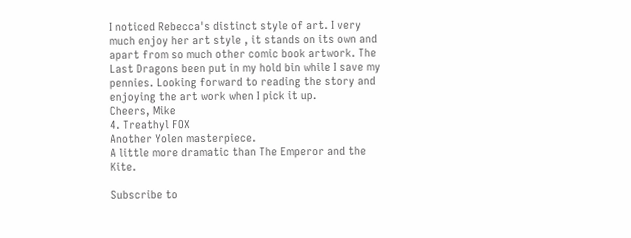I noticed Rebecca's distinct style of art. I very much enjoy her art style , it stands on its own and apart from so much other comic book artwork. The Last Dragons been put in my hold bin while I save my pennies. Looking forward to reading the story and enjoying the art work when I pick it up.
Cheers, Mike
4. Treathyl FOX
Another Yolen masterpiece.
A little more dramatic than The Emperor and the Kite.

Subscribe to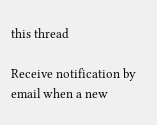this thread

Receive notification by email when a new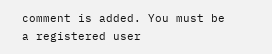comment is added. You must be a registered user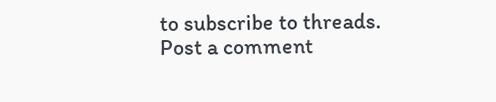to subscribe to threads.
Post a comment